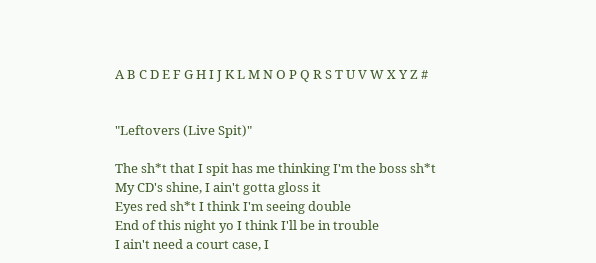A B C D E F G H I J K L M N O P Q R S T U V W X Y Z #


"Leftovers (Live Spit)"

The sh*t that I spit has me thinking I'm the boss sh*t
My CD's shine, I ain't gotta gloss it
Eyes red sh*t I think I'm seeing double
End of this night yo I think I'll be in trouble
I ain't need a court case, I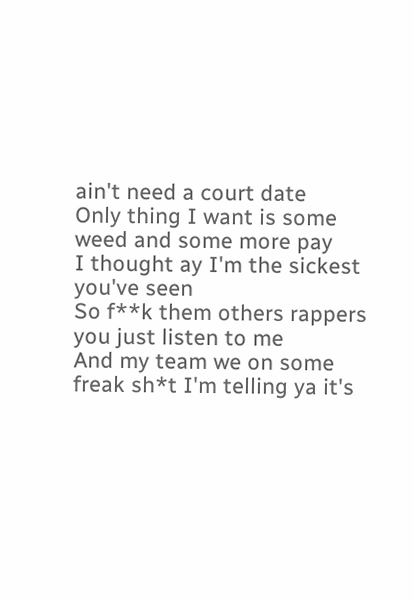ain't need a court date
Only thing I want is some weed and some more pay
I thought ay I'm the sickest you've seen
So f**k them others rappers you just listen to me
And my team we on some freak sh*t I'm telling ya it's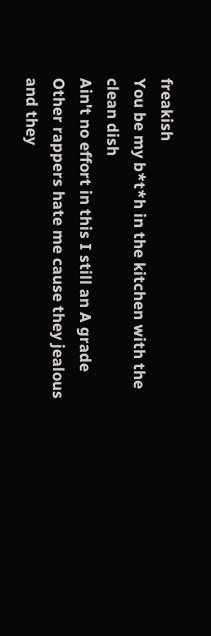freakish
You be my b*t*h in the kitchen with the clean dish
Ain't no effort in this I still an A grade
Other rappers hate me cause they jealous and they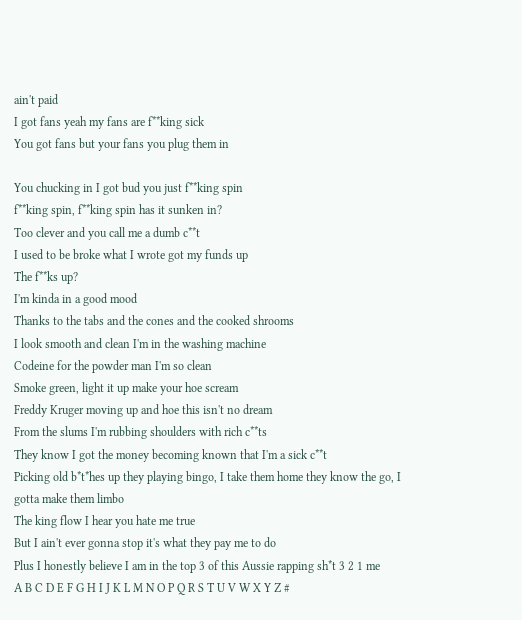ain't paid
I got fans yeah my fans are f**king sick
You got fans but your fans you plug them in

You chucking in I got bud you just f**king spin
f**king spin, f**king spin has it sunken in?
Too clever and you call me a dumb c**t
I used to be broke what I wrote got my funds up
The f**ks up?
I'm kinda in a good mood
Thanks to the tabs and the cones and the cooked shrooms
I look smooth and clean I'm in the washing machine
Codeine for the powder man I'm so clean
Smoke green, light it up make your hoe scream
Freddy Kruger moving up and hoe this isn't no dream
From the slums I'm rubbing shoulders with rich c**ts
They know I got the money becoming known that I'm a sick c**t
Picking old b*t*hes up they playing bingo, I take them home they know the go, I gotta make them limbo
The king flow I hear you hate me true
But I ain't ever gonna stop it's what they pay me to do
Plus I honestly believe I am in the top 3 of this Aussie rapping sh*t 3 2 1 me
A B C D E F G H I J K L M N O P Q R S T U V W X Y Z #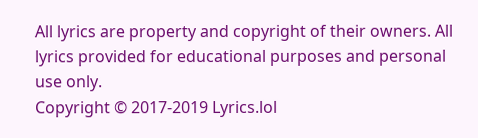All lyrics are property and copyright of their owners. All lyrics provided for educational purposes and personal use only.
Copyright © 2017-2019 Lyrics.lol